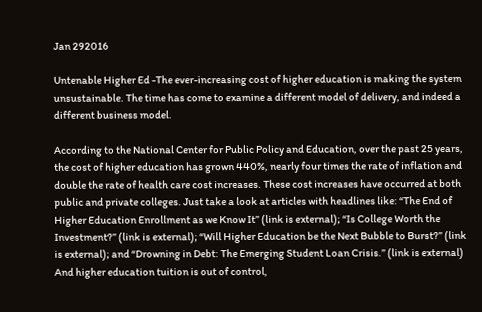Jan 292016

Untenable Higher Ed -The ever-increasing cost of higher education is making the system unsustainable. The time has come to examine a different model of delivery, and indeed a different business model.

According to the National Center for Public Policy and Education, over the past 25 years, the cost of higher education has grown 440%, nearly four times the rate of inflation and double the rate of health care cost increases. These cost increases have occurred at both public and private colleges. Just take a look at articles with headlines like: “The End of Higher Education Enrollment as we Know It” (link is external); “Is College Worth the Investment?” (link is external); “Will Higher Education be the Next Bubble to Burst?” (link is external); and “Drowning in Debt: The Emerging Student Loan Crisis.” (link is external) And higher education tuition is out of control,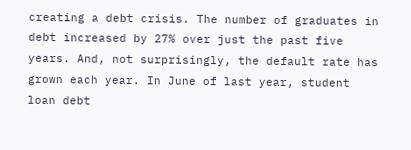creating a debt crisis. The number of graduates in debt increased by 27% over just the past five years. And, not surprisingly, the default rate has grown each year. In June of last year, student loan debt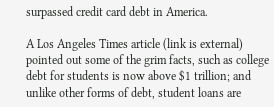surpassed credit card debt in America.

A Los Angeles Times article (link is external) pointed out some of the grim facts, such as college debt for students is now above $1 trillion; and unlike other forms of debt, student loans are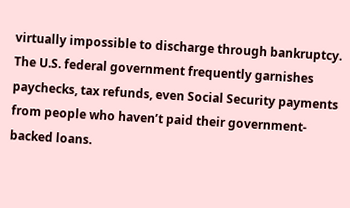virtually impossible to discharge through bankruptcy. The U.S. federal government frequently garnishes paychecks, tax refunds, even Social Security payments from people who haven’t paid their government-backed loans.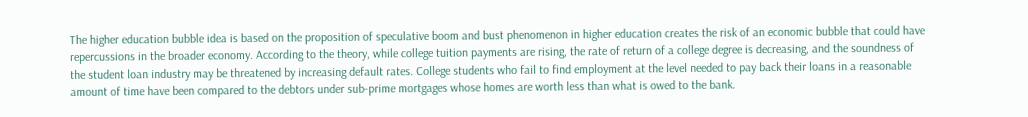The higher education bubble idea is based on the proposition of speculative boom and bust phenomenon in higher education creates the risk of an economic bubble that could have repercussions in the broader economy. According to the theory, while college tuition payments are rising, the rate of return of a college degree is decreasing, and the soundness of the student loan industry may be threatened by increasing default rates. College students who fail to find employment at the level needed to pay back their loans in a reasonable amount of time have been compared to the debtors under sub-prime mortgages whose homes are worth less than what is owed to the bank.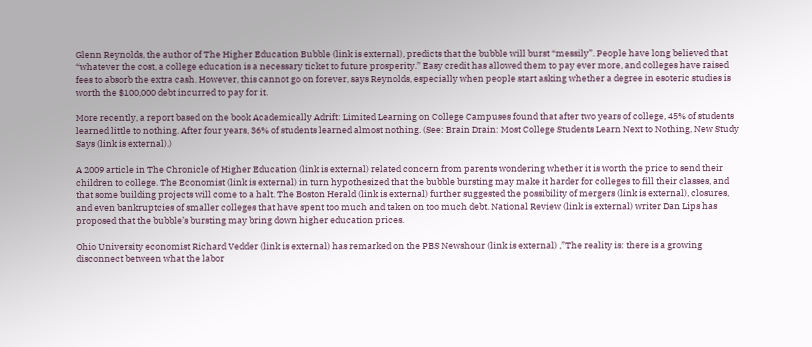Glenn Reynolds, the author of The Higher Education Bubble (link is external), predicts that the bubble will burst “messily”. People have long believed that “whatever the cost, a college education is a necessary ticket to future prosperity.” Easy credit has allowed them to pay ever more, and colleges have raised fees to absorb the extra cash. However, this cannot go on forever, says Reynolds, especially when people start asking whether a degree in esoteric studies is worth the $100,000 debt incurred to pay for it.

More recently, a report based on the book Academically Adrift: Limited Learning on College Campuses found that after two years of college, 45% of students learned little to nothing. After four years, 36% of students learned almost nothing. (See: Brain Drain: Most College Students Learn Next to Nothing, New Study Says (link is external).)

A 2009 article in The Chronicle of Higher Education (link is external) related concern from parents wondering whether it is worth the price to send their children to college. The Economist (link is external) in turn hypothesized that the bubble bursting may make it harder for colleges to fill their classes, and that some building projects will come to a halt. The Boston Herald (link is external) further suggested the possibility of mergers (link is external), closures, and even bankruptcies of smaller colleges that have spent too much and taken on too much debt. National Review (link is external) writer Dan Lips has proposed that the bubble’s bursting may bring down higher education prices.

Ohio University economist Richard Vedder (link is external) has remarked on the PBS Newshour (link is external) ,”The reality is: there is a growing disconnect between what the labor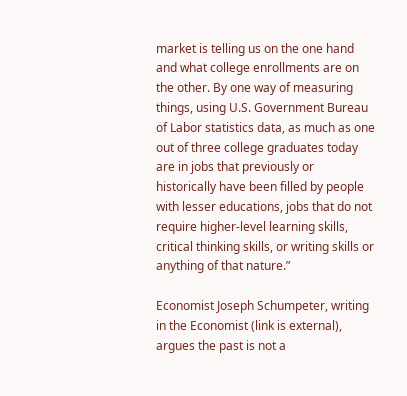market is telling us on the one hand and what college enrollments are on the other. By one way of measuring things, using U.S. Government Bureau of Labor statistics data, as much as one out of three college graduates today are in jobs that previously or historically have been filled by people with lesser educations, jobs that do not require higher-level learning skills, critical thinking skills, or writing skills or anything of that nature.”

Economist Joseph Schumpeter, writing in the Economist (link is external), argues the past is not a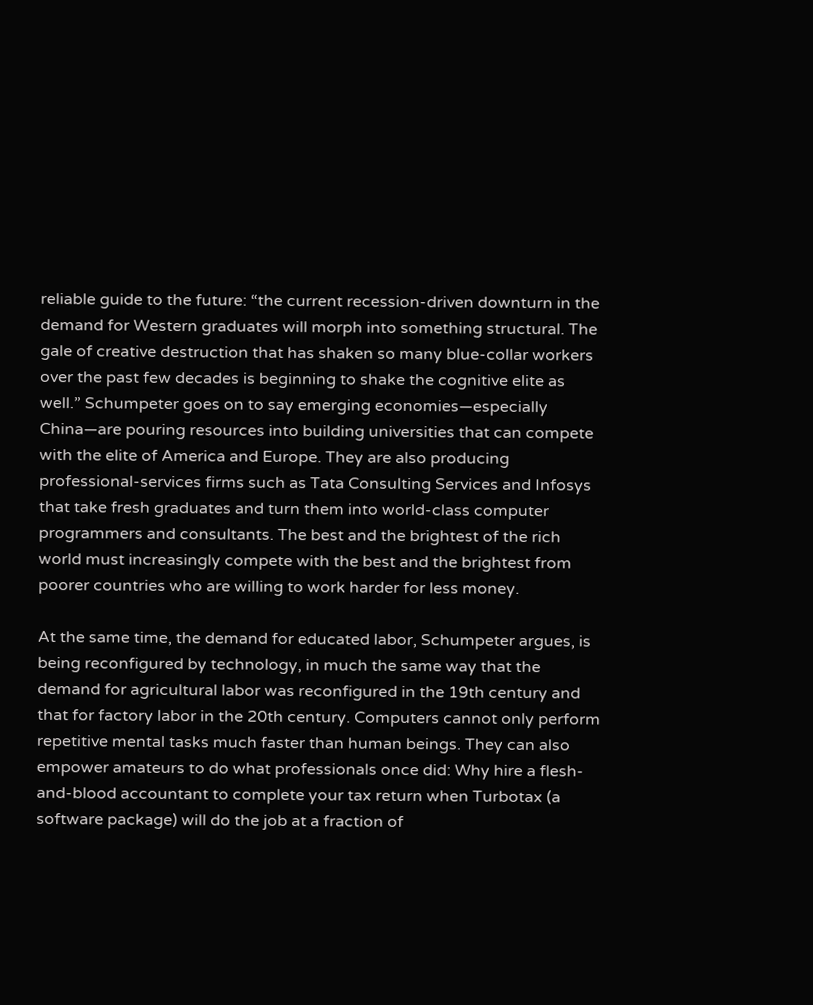reliable guide to the future: “the current recession-driven downturn in the demand for Western graduates will morph into something structural. The gale of creative destruction that has shaken so many blue-collar workers over the past few decades is beginning to shake the cognitive elite as well.” Schumpeter goes on to say emerging economies—especially China—are pouring resources into building universities that can compete with the elite of America and Europe. They are also producing professional-services firms such as Tata Consulting Services and Infosys that take fresh graduates and turn them into world-class computer programmers and consultants. The best and the brightest of the rich world must increasingly compete with the best and the brightest from poorer countries who are willing to work harder for less money.

At the same time, the demand for educated labor, Schumpeter argues, is being reconfigured by technology, in much the same way that the demand for agricultural labor was reconfigured in the 19th century and that for factory labor in the 20th century. Computers cannot only perform repetitive mental tasks much faster than human beings. They can also empower amateurs to do what professionals once did: Why hire a flesh-and-blood accountant to complete your tax return when Turbotax (a software package) will do the job at a fraction of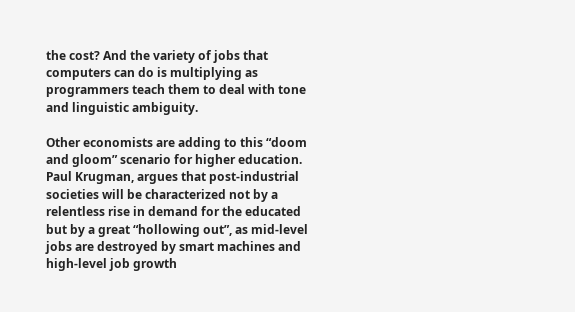the cost? And the variety of jobs that computers can do is multiplying as programmers teach them to deal with tone and linguistic ambiguity.

Other economists are adding to this “doom and gloom” scenario for higher education. Paul Krugman, argues that post-industrial societies will be characterized not by a relentless rise in demand for the educated but by a great “hollowing out”, as mid-level jobs are destroyed by smart machines and high-level job growth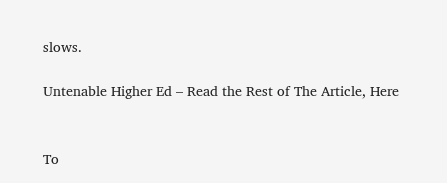slows.

Untenable Higher Ed – Read the Rest of The Article, Here


To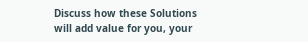Discuss how these Solutions will add value for you, your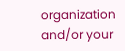organization and/or your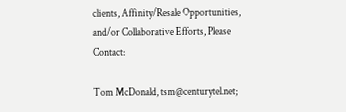clients, Affinity/Resale Opportunities, and/or Collaborative Efforts, Please Contact:

Tom McDonald, tsm@centurytel.net;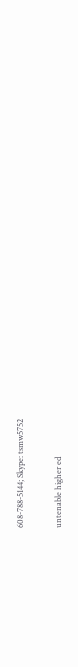608-788-5144; Skype: tsmw5752

untenable higher ed